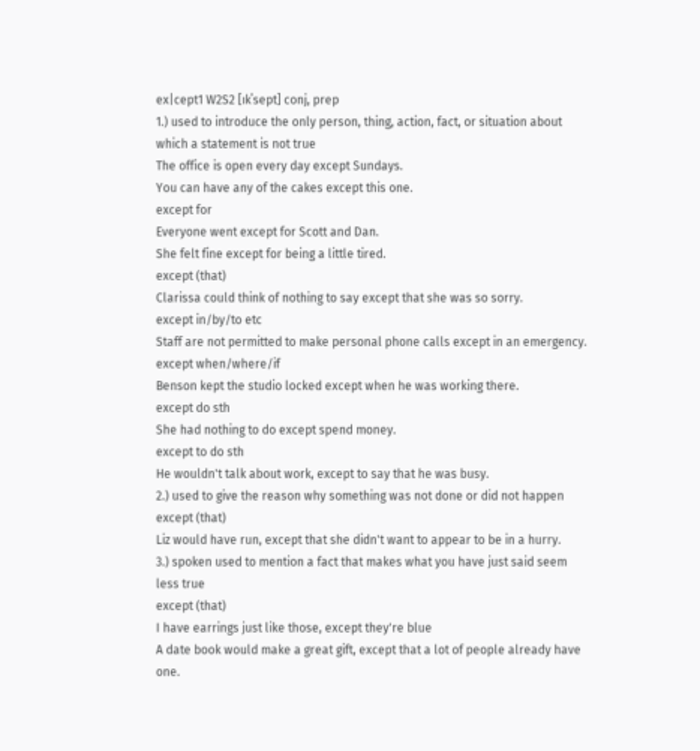ex|cept1 W2S2 [ıkˈsept] conj, prep
1.) used to introduce the only person, thing, action, fact, or situation about which a statement is not true
The office is open every day except Sundays.
You can have any of the cakes except this one.
except for
Everyone went except for Scott and Dan.
She felt fine except for being a little tired.
except (that)
Clarissa could think of nothing to say except that she was so sorry.
except in/by/to etc
Staff are not permitted to make personal phone calls except in an emergency.
except when/where/if
Benson kept the studio locked except when he was working there.
except do sth
She had nothing to do except spend money.
except to do sth
He wouldn't talk about work, except to say that he was busy.
2.) used to give the reason why something was not done or did not happen
except (that)
Liz would have run, except that she didn't want to appear to be in a hurry.
3.) spoken used to mention a fact that makes what you have just said seem less true
except (that)
I have earrings just like those, except they're blue
A date book would make a great gift, except that a lot of people already have one.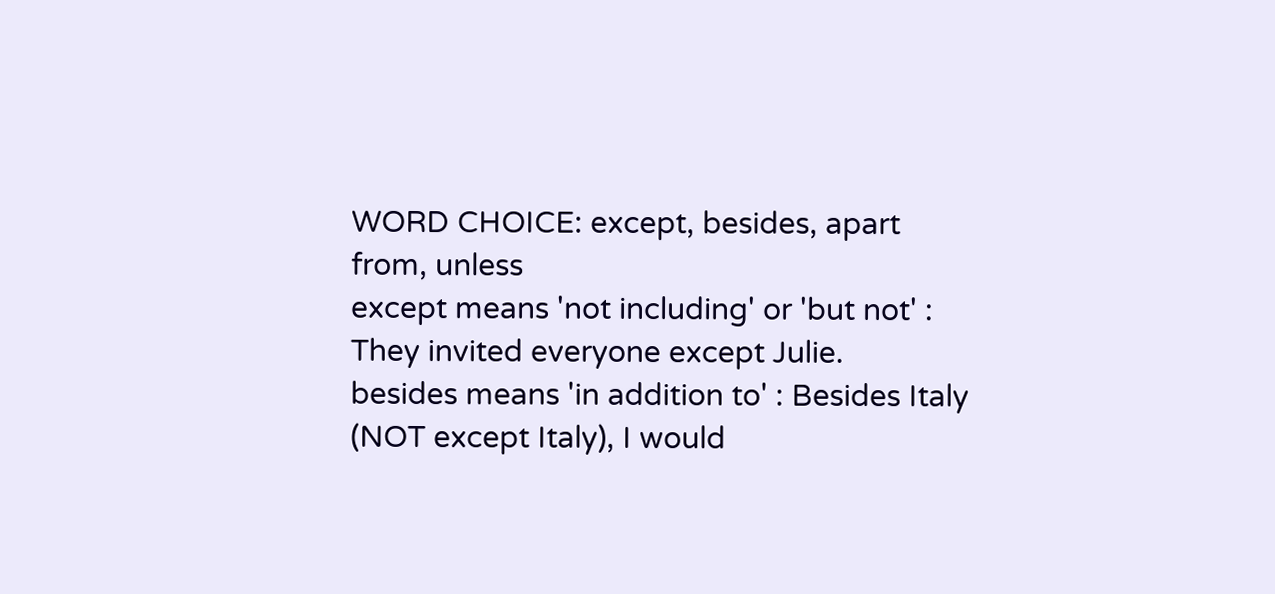WORD CHOICE: except, besides, apart from, unless
except means 'not including' or 'but not' : They invited everyone except Julie.
besides means 'in addition to' : Besides Italy (NOT except Italy), I would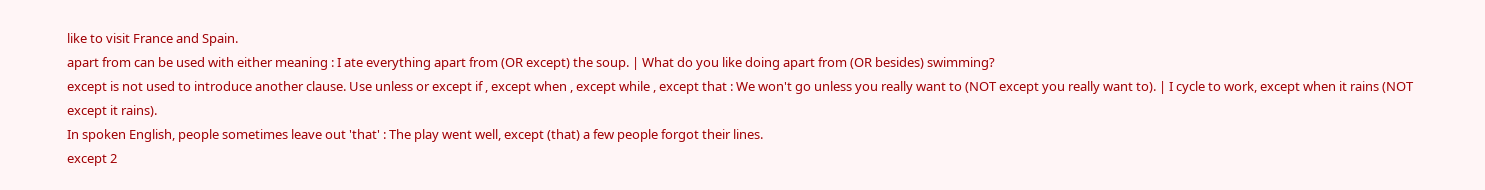like to visit France and Spain.
apart from can be used with either meaning : I ate everything apart from (OR except) the soup. | What do you like doing apart from (OR besides) swimming?
except is not used to introduce another clause. Use unless or except if , except when , except while , except that : We won't go unless you really want to (NOT except you really want to). | I cycle to work, except when it rains (NOT except it rains).
In spoken English, people sometimes leave out 'that' : The play went well, except (that) a few people forgot their lines.
except 2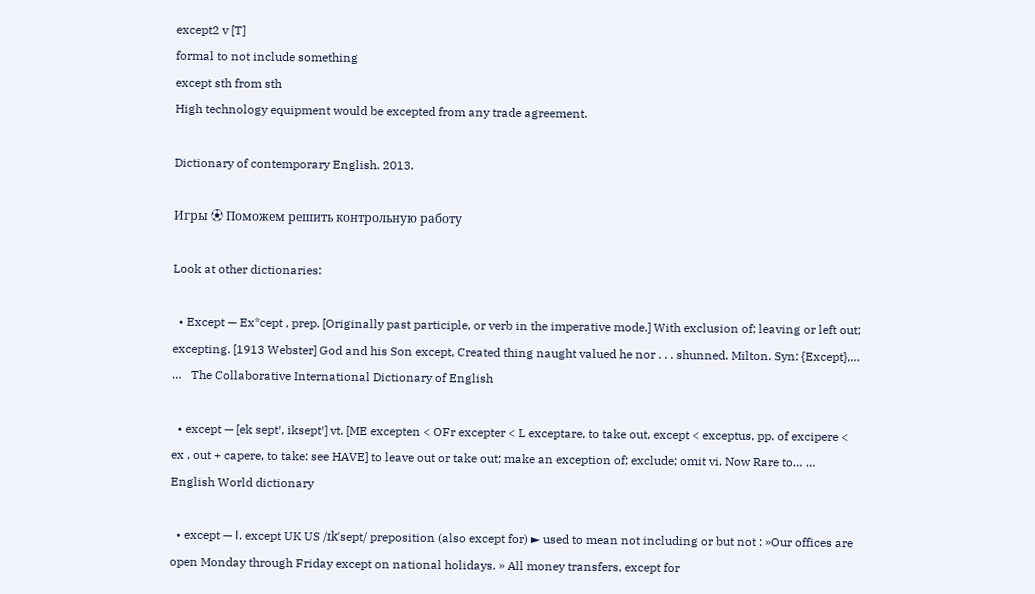except2 v [T]
formal to not include something
except sth from sth
High technology equipment would be excepted from any trade agreement.

Dictionary of contemporary English. 2013.

Игры ⚽ Поможем решить контрольную работу

Look at other dictionaries:

  • Except — Ex*cept , prep. [Originally past participle, or verb in the imperative mode.] With exclusion of; leaving or left out; excepting. [1913 Webster] God and his Son except, Created thing naught valued he nor . . . shunned. Milton. Syn: {Except},… …   The Collaborative International Dictionary of English

  • except — [ek sept′, iksept′] vt. [ME excepten < OFr excepter < L exceptare, to take out, except < exceptus, pp. of excipere < ex , out + capere, to take: see HAVE] to leave out or take out; make an exception of; exclude; omit vi. Now Rare to… …   English World dictionary

  • except — Ⅰ. except UK US /ɪkˈsept/ preposition (also except for) ► used to mean not including or but not : »Our offices are open Monday through Friday except on national holidays. » All money transfers, except for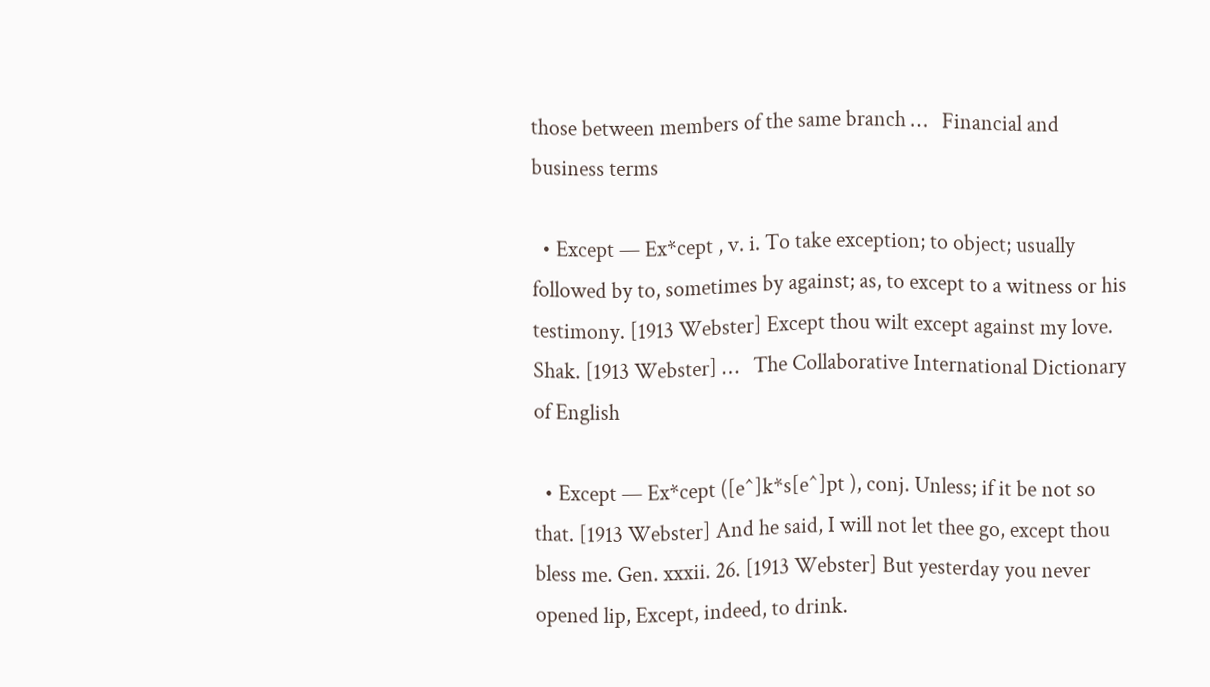those between members of the same branch …   Financial and business terms

  • Except — Ex*cept , v. i. To take exception; to object; usually followed by to, sometimes by against; as, to except to a witness or his testimony. [1913 Webster] Except thou wilt except against my love. Shak. [1913 Webster] …   The Collaborative International Dictionary of English

  • Except — Ex*cept ([e^]k*s[e^]pt ), conj. Unless; if it be not so that. [1913 Webster] And he said, I will not let thee go, except thou bless me. Gen. xxxii. 26. [1913 Webster] But yesterday you never opened lip, Except, indeed, to drink.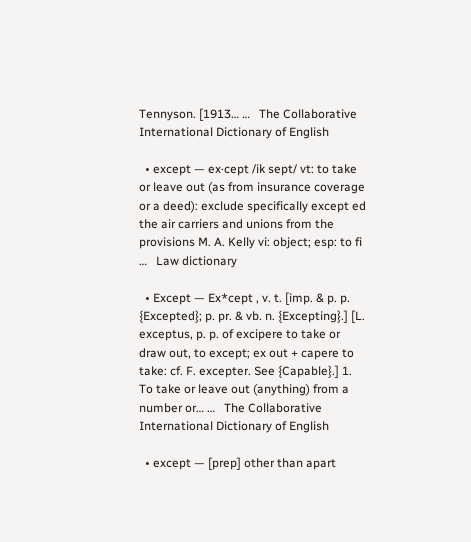Tennyson. [1913… …   The Collaborative International Dictionary of English

  • except — ex·cept /ik sept/ vt: to take or leave out (as from insurance coverage or a deed): exclude specifically except ed the air carriers and unions from the provisions M. A. Kelly vi: object; esp: to fi …   Law dictionary

  • Except — Ex*cept , v. t. [imp. & p. p. {Excepted}; p. pr. & vb. n. {Excepting}.] [L. exceptus, p. p. of excipere to take or draw out, to except; ex out + capere to take: cf. F. excepter. See {Capable}.] 1. To take or leave out (anything) from a number or… …   The Collaborative International Dictionary of English

  • except — [prep] other than apart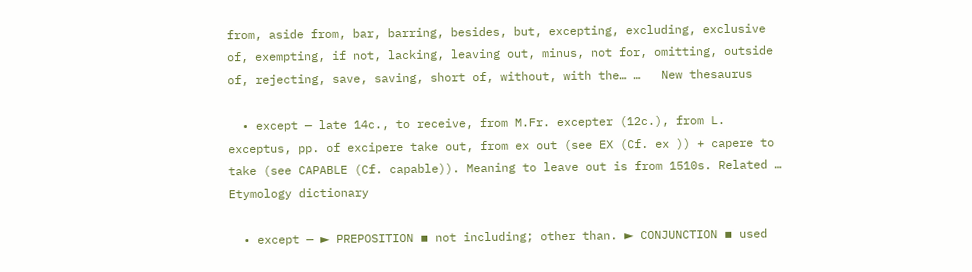from, aside from, bar, barring, besides, but, excepting, excluding, exclusive of, exempting, if not, lacking, leaving out, minus, not for, omitting, outside of, rejecting, save, saving, short of, without, with the… …   New thesaurus

  • except — late 14c., to receive, from M.Fr. excepter (12c.), from L. exceptus, pp. of excipere take out, from ex out (see EX (Cf. ex )) + capere to take (see CAPABLE (Cf. capable)). Meaning to leave out is from 1510s. Related …   Etymology dictionary

  • except — ► PREPOSITION ▪ not including; other than. ► CONJUNCTION ▪ used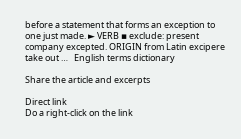before a statement that forms an exception to one just made. ► VERB ▪ exclude: present company excepted. ORIGIN from Latin excipere take out …   English terms dictionary

Share the article and excerpts

Direct link
Do a right-click on the link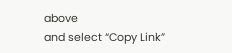above
and select “Copy Link”